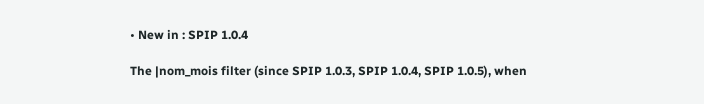• New in : SPIP 1.0.4

The |nom_mois filter (since SPIP 1.0.3, SPIP 1.0.4, SPIP 1.0.5), when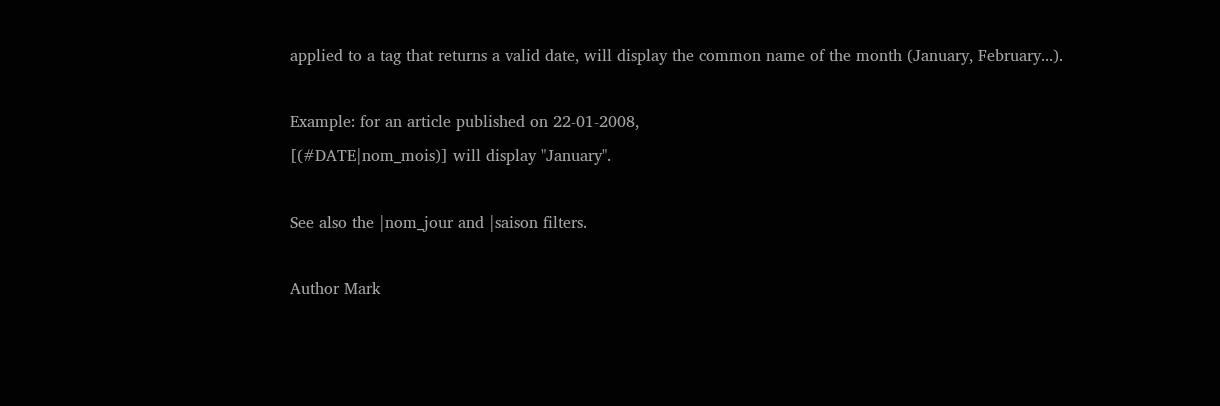applied to a tag that returns a valid date, will display the common name of the month (January, February...).

Example: for an article published on 22-01-2008,
[(#DATE|nom_mois)] will display "January".

See also the |nom_jour and |saison filters.

Author Mark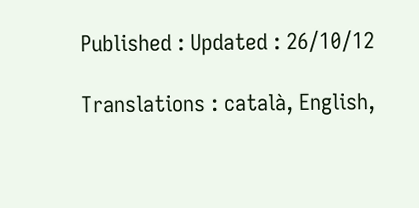Published : Updated : 26/10/12

Translations : català, English,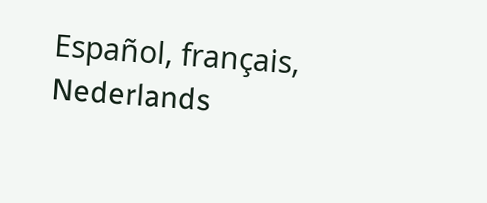Español, français, Nederlands